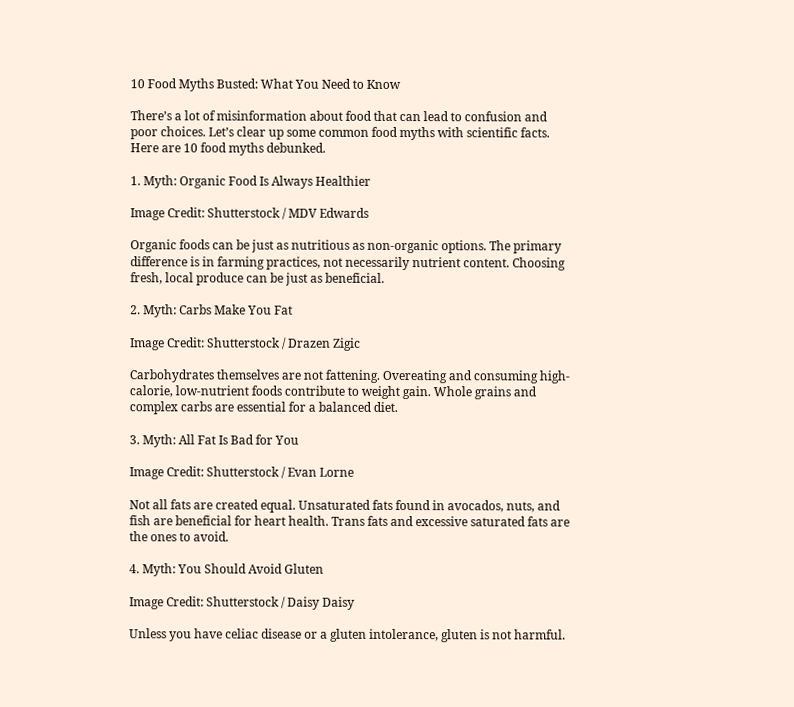10 Food Myths Busted: What You Need to Know

There’s a lot of misinformation about food that can lead to confusion and poor choices. Let’s clear up some common food myths with scientific facts. Here are 10 food myths debunked.

1. Myth: Organic Food Is Always Healthier

Image Credit: Shutterstock / MDV Edwards

Organic foods can be just as nutritious as non-organic options. The primary difference is in farming practices, not necessarily nutrient content. Choosing fresh, local produce can be just as beneficial.

2. Myth: Carbs Make You Fat

Image Credit: Shutterstock / Drazen Zigic

Carbohydrates themselves are not fattening. Overeating and consuming high-calorie, low-nutrient foods contribute to weight gain. Whole grains and complex carbs are essential for a balanced diet.

3. Myth: All Fat Is Bad for You

Image Credit: Shutterstock / Evan Lorne

Not all fats are created equal. Unsaturated fats found in avocados, nuts, and fish are beneficial for heart health. Trans fats and excessive saturated fats are the ones to avoid.

4. Myth: You Should Avoid Gluten

Image Credit: Shutterstock / Daisy Daisy

Unless you have celiac disease or a gluten intolerance, gluten is not harmful.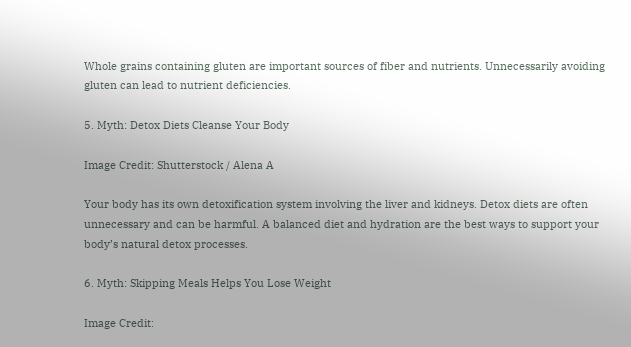Whole grains containing gluten are important sources of fiber and nutrients. Unnecessarily avoiding gluten can lead to nutrient deficiencies.

5. Myth: Detox Diets Cleanse Your Body

Image Credit: Shutterstock / Alena A

Your body has its own detoxification system involving the liver and kidneys. Detox diets are often unnecessary and can be harmful. A balanced diet and hydration are the best ways to support your body’s natural detox processes.

6. Myth: Skipping Meals Helps You Lose Weight

Image Credit: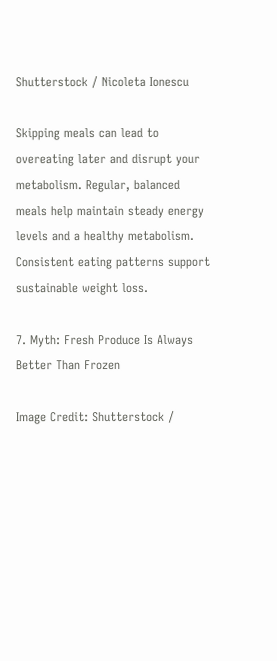Shutterstock / Nicoleta Ionescu

Skipping meals can lead to overeating later and disrupt your metabolism. Regular, balanced meals help maintain steady energy levels and a healthy metabolism. Consistent eating patterns support sustainable weight loss.

7. Myth: Fresh Produce Is Always Better Than Frozen

Image Credit: Shutterstock /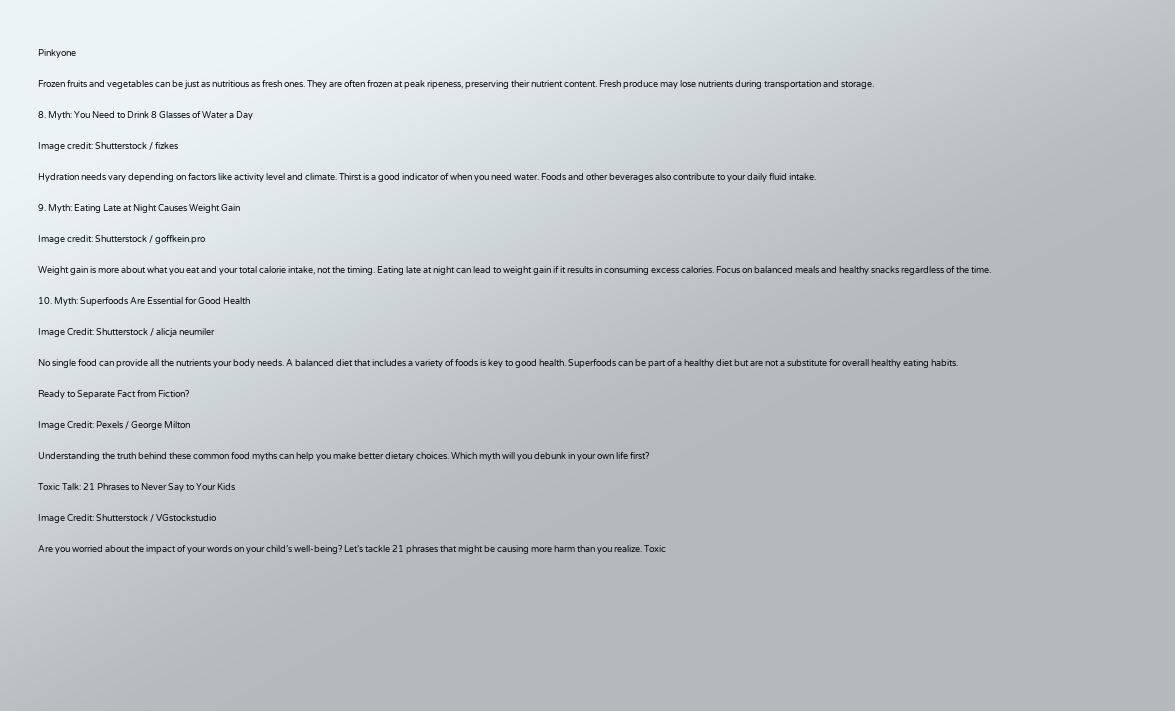Pinkyone

Frozen fruits and vegetables can be just as nutritious as fresh ones. They are often frozen at peak ripeness, preserving their nutrient content. Fresh produce may lose nutrients during transportation and storage.

8. Myth: You Need to Drink 8 Glasses of Water a Day

Image credit: Shutterstock / fizkes

Hydration needs vary depending on factors like activity level and climate. Thirst is a good indicator of when you need water. Foods and other beverages also contribute to your daily fluid intake.

9. Myth: Eating Late at Night Causes Weight Gain

Image credit: Shutterstock / goffkein.pro

Weight gain is more about what you eat and your total calorie intake, not the timing. Eating late at night can lead to weight gain if it results in consuming excess calories. Focus on balanced meals and healthy snacks regardless of the time.

10. Myth: Superfoods Are Essential for Good Health

Image Credit: Shutterstock / alicja neumiler

No single food can provide all the nutrients your body needs. A balanced diet that includes a variety of foods is key to good health. Superfoods can be part of a healthy diet but are not a substitute for overall healthy eating habits.

Ready to Separate Fact from Fiction?

Image Credit: Pexels / George Milton

Understanding the truth behind these common food myths can help you make better dietary choices. Which myth will you debunk in your own life first?

Toxic Talk: 21 Phrases to Never Say to Your Kids

Image Credit: Shutterstock / VGstockstudio

Are you worried about the impact of your words on your child’s well-being? Let’s tackle 21 phrases that might be causing more harm than you realize. Toxic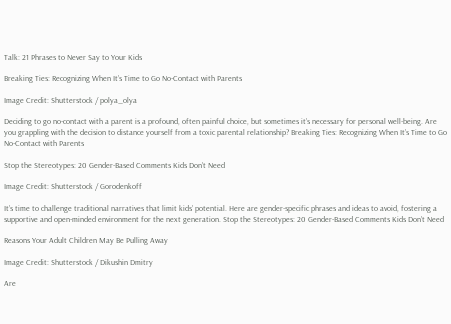Talk: 21 Phrases to Never Say to Your Kids

Breaking Ties: Recognizing When It’s Time to Go No-Contact with Parents

Image Credit: Shutterstock / polya_olya

Deciding to go no-contact with a parent is a profound, often painful choice, but sometimes it’s necessary for personal well-being. Are you grappling with the decision to distance yourself from a toxic parental relationship? Breaking Ties: Recognizing When It’s Time to Go No-Contact with Parents

Stop the Stereotypes: 20 Gender-Based Comments Kids Don’t Need

Image Credit: Shutterstock / Gorodenkoff

It’s time to challenge traditional narratives that limit kids’ potential. Here are gender-specific phrases and ideas to avoid, fostering a supportive and open-minded environment for the next generation. Stop the Stereotypes: 20 Gender-Based Comments Kids Don’t Need

Reasons Your Adult Children May Be Pulling Away

Image Credit: Shutterstock / Dikushin Dmitry

Are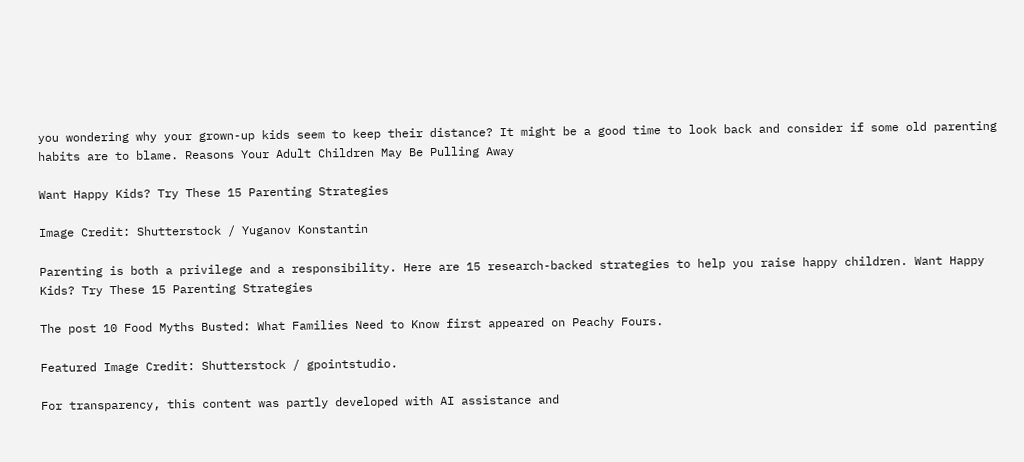you wondering why your grown-up kids seem to keep their distance? It might be a good time to look back and consider if some old parenting habits are to blame. Reasons Your Adult Children May Be Pulling Away

Want Happy Kids? Try These 15 Parenting Strategies

Image Credit: Shutterstock / Yuganov Konstantin

Parenting is both a privilege and a responsibility. Here are 15 research-backed strategies to help you raise happy children. Want Happy Kids? Try These 15 Parenting Strategies

The post 10 Food Myths Busted: What Families Need to Know first appeared on Peachy Fours.

Featured Image Credit: Shutterstock / gpointstudio.

For transparency, this content was partly developed with AI assistance and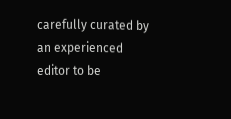carefully curated by an experienced editor to be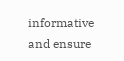informative and ensure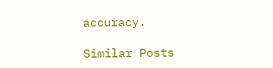accuracy.

Similar Posts